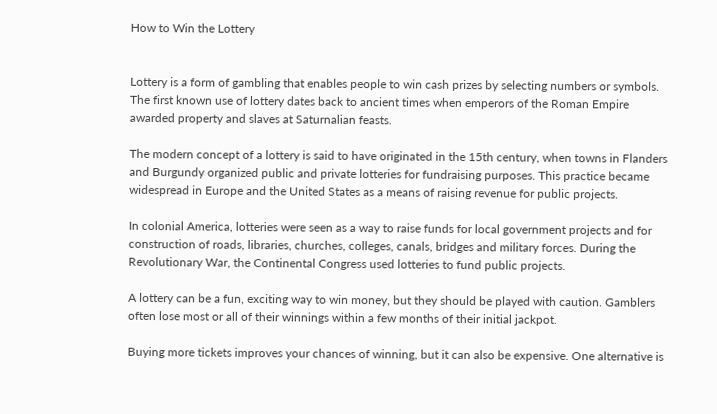How to Win the Lottery


Lottery is a form of gambling that enables people to win cash prizes by selecting numbers or symbols. The first known use of lottery dates back to ancient times when emperors of the Roman Empire awarded property and slaves at Saturnalian feasts.

The modern concept of a lottery is said to have originated in the 15th century, when towns in Flanders and Burgundy organized public and private lotteries for fundraising purposes. This practice became widespread in Europe and the United States as a means of raising revenue for public projects.

In colonial America, lotteries were seen as a way to raise funds for local government projects and for construction of roads, libraries, churches, colleges, canals, bridges and military forces. During the Revolutionary War, the Continental Congress used lotteries to fund public projects.

A lottery can be a fun, exciting way to win money, but they should be played with caution. Gamblers often lose most or all of their winnings within a few months of their initial jackpot.

Buying more tickets improves your chances of winning, but it can also be expensive. One alternative is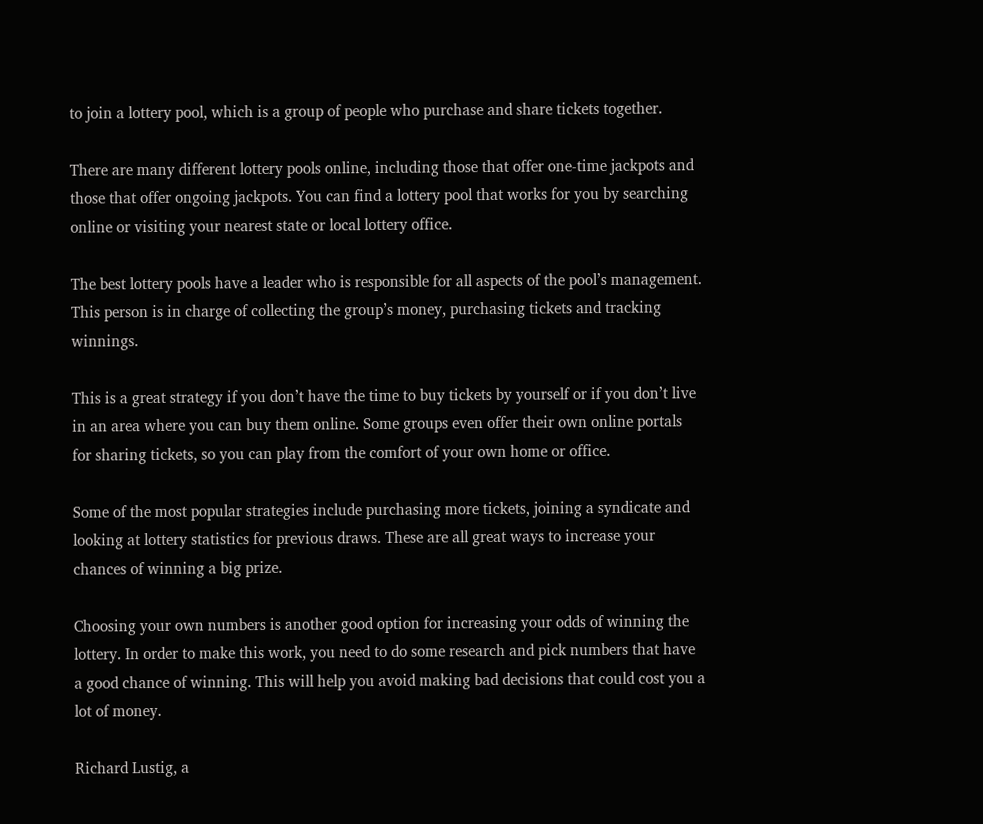to join a lottery pool, which is a group of people who purchase and share tickets together.

There are many different lottery pools online, including those that offer one-time jackpots and those that offer ongoing jackpots. You can find a lottery pool that works for you by searching online or visiting your nearest state or local lottery office.

The best lottery pools have a leader who is responsible for all aspects of the pool’s management. This person is in charge of collecting the group’s money, purchasing tickets and tracking winnings.

This is a great strategy if you don’t have the time to buy tickets by yourself or if you don’t live in an area where you can buy them online. Some groups even offer their own online portals for sharing tickets, so you can play from the comfort of your own home or office.

Some of the most popular strategies include purchasing more tickets, joining a syndicate and looking at lottery statistics for previous draws. These are all great ways to increase your chances of winning a big prize.

Choosing your own numbers is another good option for increasing your odds of winning the lottery. In order to make this work, you need to do some research and pick numbers that have a good chance of winning. This will help you avoid making bad decisions that could cost you a lot of money.

Richard Lustig, a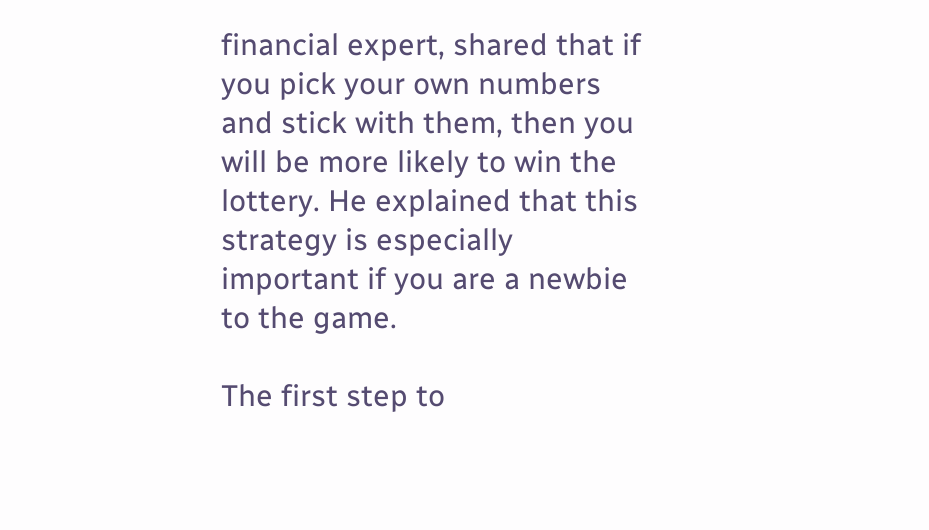financial expert, shared that if you pick your own numbers and stick with them, then you will be more likely to win the lottery. He explained that this strategy is especially important if you are a newbie to the game.

The first step to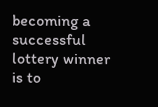becoming a successful lottery winner is to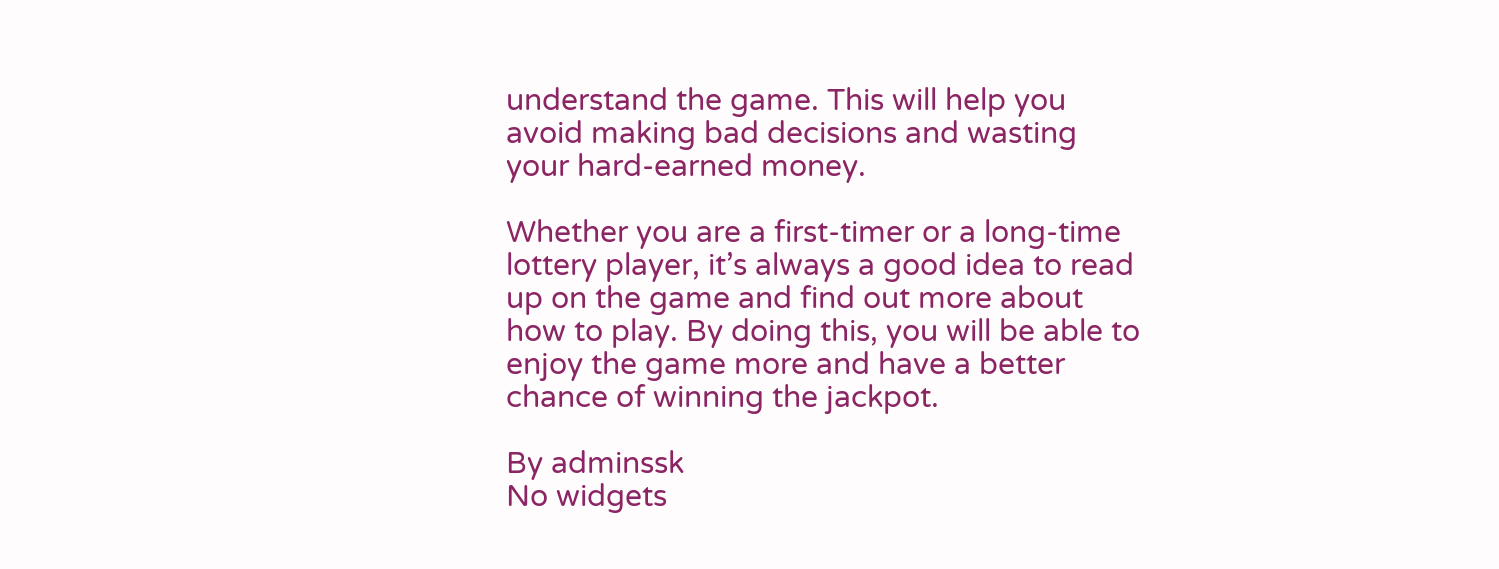understand the game. This will help you avoid making bad decisions and wasting your hard-earned money.

Whether you are a first-timer or a long-time lottery player, it’s always a good idea to read up on the game and find out more about how to play. By doing this, you will be able to enjoy the game more and have a better chance of winning the jackpot.

By adminssk
No widgets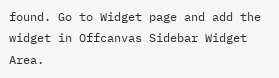found. Go to Widget page and add the widget in Offcanvas Sidebar Widget Area.